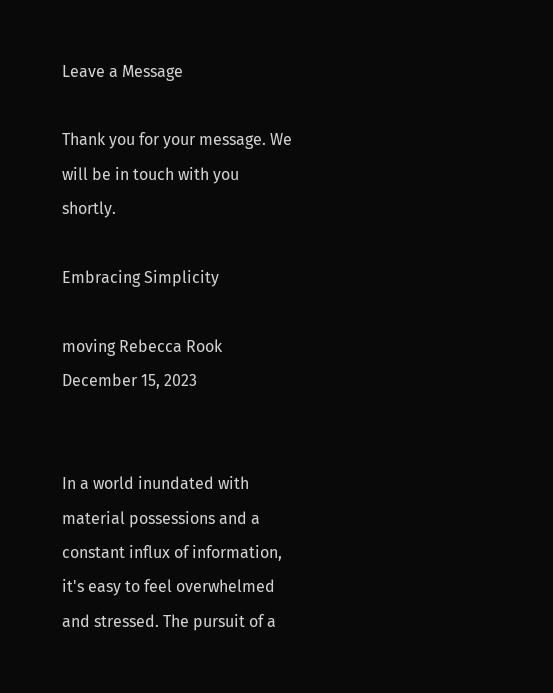Leave a Message

Thank you for your message. We will be in touch with you shortly.

Embracing Simplicity

moving Rebecca Rook December 15, 2023


In a world inundated with material possessions and a constant influx of information, it's easy to feel overwhelmed and stressed. The pursuit of a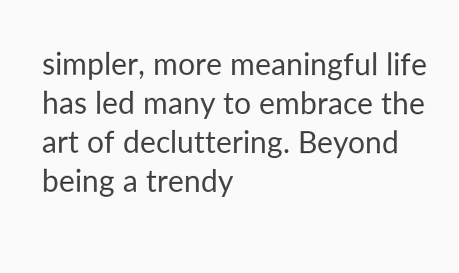simpler, more meaningful life has led many to embrace the art of decluttering. Beyond being a trendy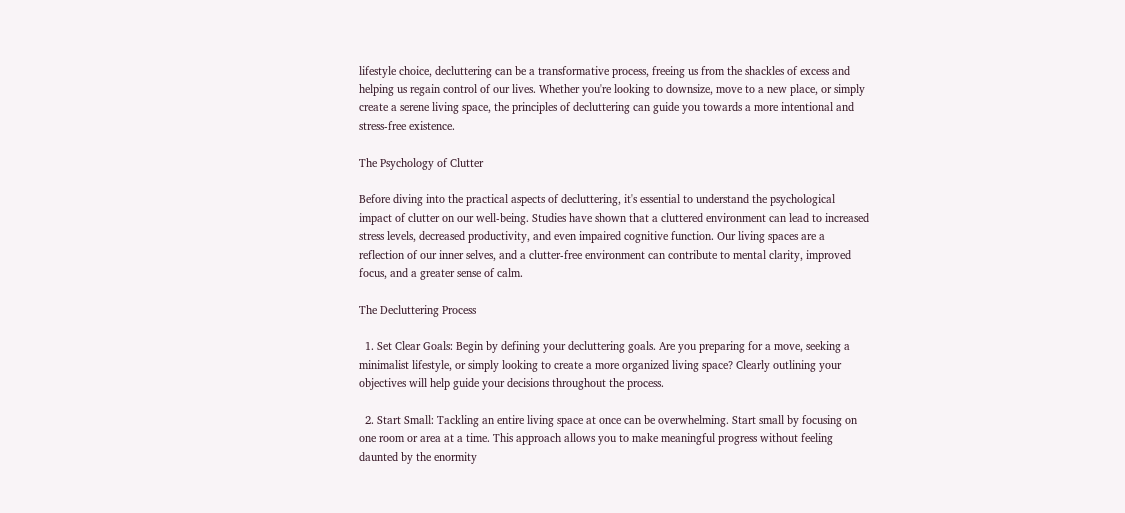lifestyle choice, decluttering can be a transformative process, freeing us from the shackles of excess and helping us regain control of our lives. Whether you're looking to downsize, move to a new place, or simply create a serene living space, the principles of decluttering can guide you towards a more intentional and stress-free existence.

The Psychology of Clutter

Before diving into the practical aspects of decluttering, it's essential to understand the psychological impact of clutter on our well-being. Studies have shown that a cluttered environment can lead to increased stress levels, decreased productivity, and even impaired cognitive function. Our living spaces are a reflection of our inner selves, and a clutter-free environment can contribute to mental clarity, improved focus, and a greater sense of calm.

The Decluttering Process

  1. Set Clear Goals: Begin by defining your decluttering goals. Are you preparing for a move, seeking a minimalist lifestyle, or simply looking to create a more organized living space? Clearly outlining your objectives will help guide your decisions throughout the process.

  2. Start Small: Tackling an entire living space at once can be overwhelming. Start small by focusing on one room or area at a time. This approach allows you to make meaningful progress without feeling daunted by the enormity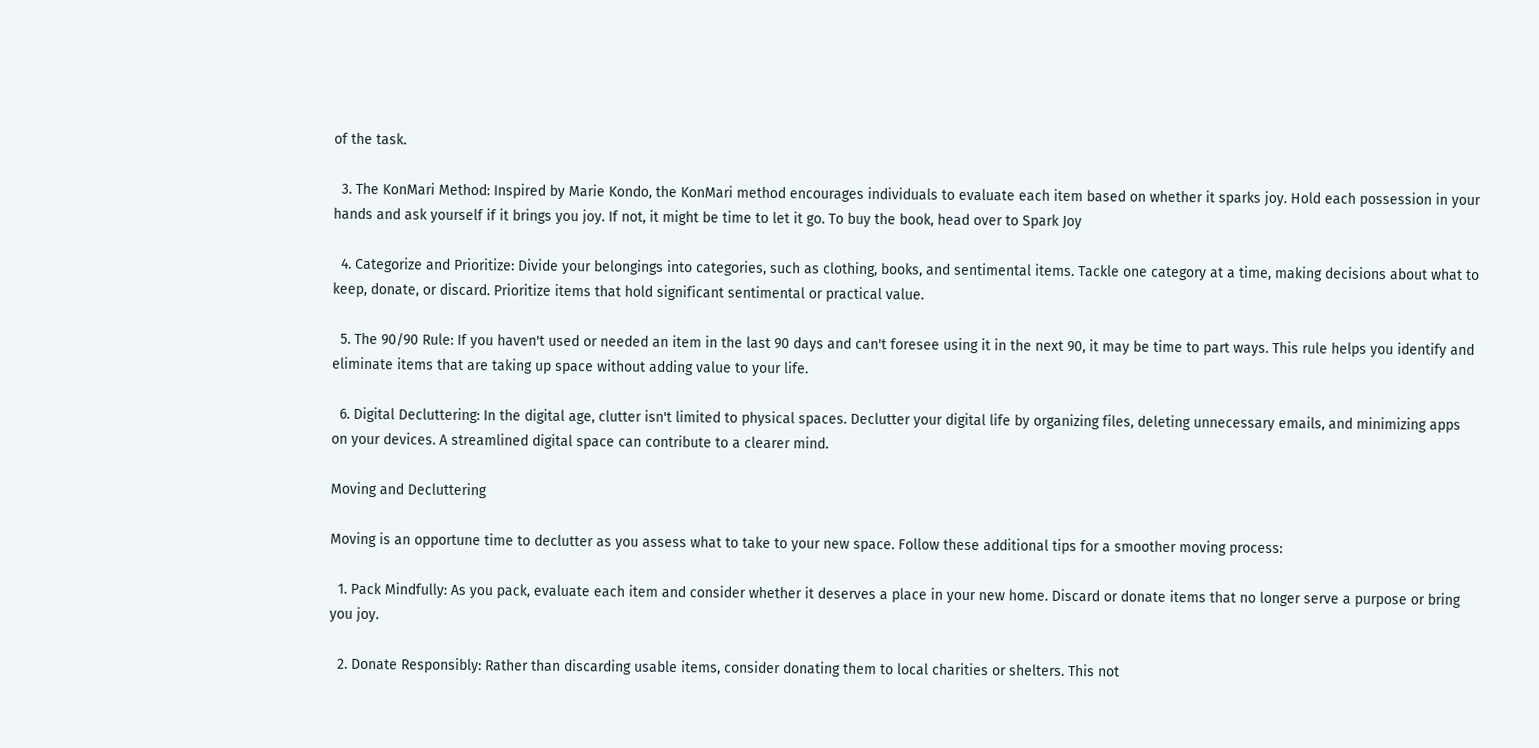of the task.

  3. The KonMari Method: Inspired by Marie Kondo, the KonMari method encourages individuals to evaluate each item based on whether it sparks joy. Hold each possession in your hands and ask yourself if it brings you joy. If not, it might be time to let it go. To buy the book, head over to Spark Joy

  4. Categorize and Prioritize: Divide your belongings into categories, such as clothing, books, and sentimental items. Tackle one category at a time, making decisions about what to keep, donate, or discard. Prioritize items that hold significant sentimental or practical value.

  5. The 90/90 Rule: If you haven't used or needed an item in the last 90 days and can't foresee using it in the next 90, it may be time to part ways. This rule helps you identify and eliminate items that are taking up space without adding value to your life.

  6. Digital Decluttering: In the digital age, clutter isn't limited to physical spaces. Declutter your digital life by organizing files, deleting unnecessary emails, and minimizing apps on your devices. A streamlined digital space can contribute to a clearer mind.

Moving and Decluttering

Moving is an opportune time to declutter as you assess what to take to your new space. Follow these additional tips for a smoother moving process:

  1. Pack Mindfully: As you pack, evaluate each item and consider whether it deserves a place in your new home. Discard or donate items that no longer serve a purpose or bring you joy.

  2. Donate Responsibly: Rather than discarding usable items, consider donating them to local charities or shelters. This not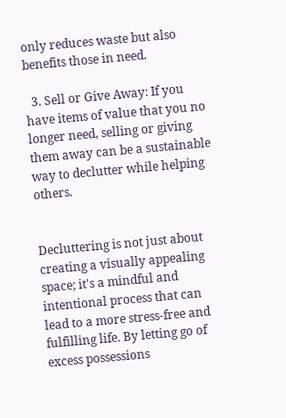only reduces waste but also benefits those in need.

  3. Sell or Give Away: If you have items of value that you no longer need, selling or giving them away can be a sustainable way to declutter while helping others.


Decluttering is not just about creating a visually appealing space; it's a mindful and intentional process that can lead to a more stress-free and fulfilling life. By letting go of excess possessions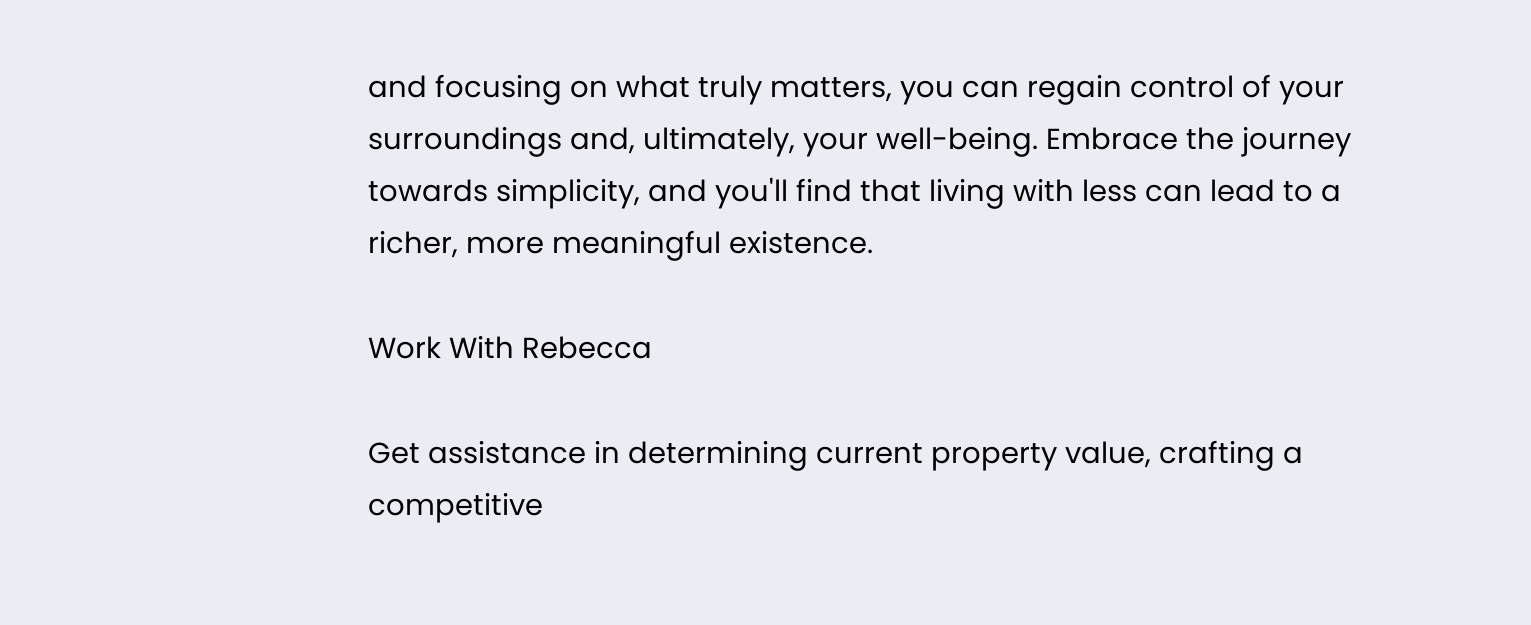and focusing on what truly matters, you can regain control of your surroundings and, ultimately, your well-being. Embrace the journey towards simplicity, and you'll find that living with less can lead to a richer, more meaningful existence.

Work With Rebecca

Get assistance in determining current property value, crafting a competitive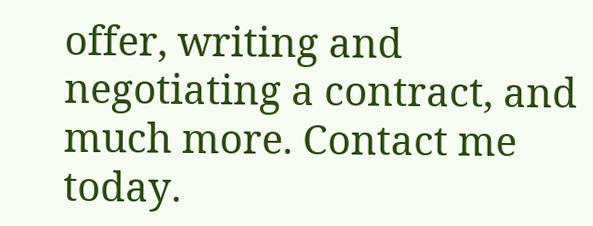offer, writing and negotiating a contract, and much more. Contact me today.